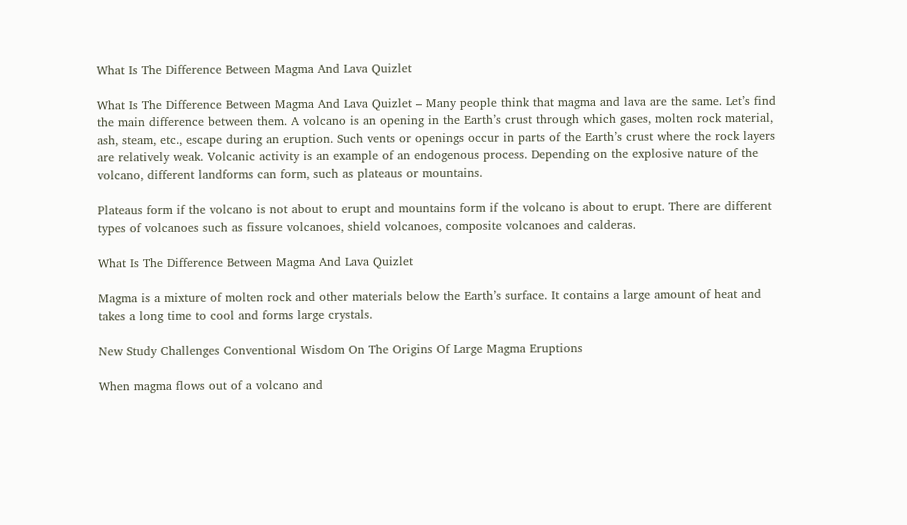What Is The Difference Between Magma And Lava Quizlet

What Is The Difference Between Magma And Lava Quizlet – Many people think that magma and lava are the same. Let’s find the main difference between them. A volcano is an opening in the Earth’s crust through which gases, molten rock material, ash, steam, etc., escape during an eruption. Such vents or openings occur in parts of the Earth’s crust where the rock layers are relatively weak. Volcanic activity is an example of an endogenous process. Depending on the explosive nature of the volcano, different landforms can form, such as plateaus or mountains.

Plateaus form if the volcano is not about to erupt and mountains form if the volcano is about to erupt. There are different types of volcanoes such as fissure volcanoes, shield volcanoes, composite volcanoes and calderas.

What Is The Difference Between Magma And Lava Quizlet

Magma is a mixture of molten rock and other materials below the Earth’s surface. It contains a large amount of heat and takes a long time to cool and forms large crystals.

New Study Challenges Conventional Wisdom On The Origins Of Large Magma Eruptions

When magma flows out of a volcano and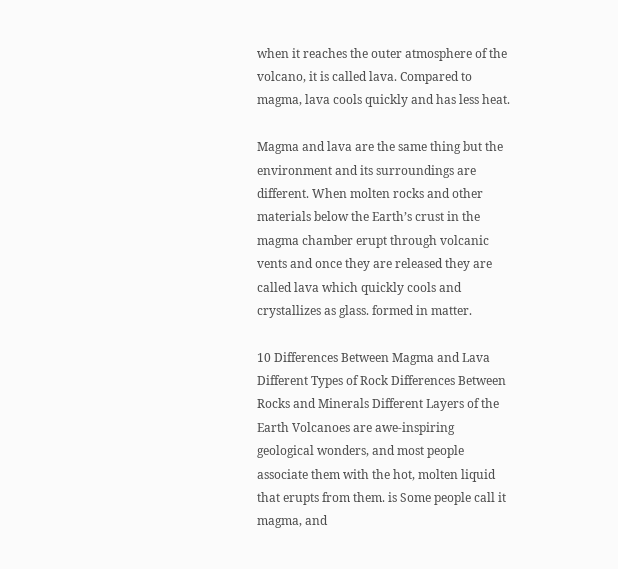when it reaches the outer atmosphere of the volcano, it is called lava. Compared to magma, lava cools quickly and has less heat.

Magma and lava are the same thing but the environment and its surroundings are different. When molten rocks and other materials below the Earth’s crust in the magma chamber erupt through volcanic vents and once they are released they are called lava which quickly cools and crystallizes as glass. formed in matter.

10 Differences Between Magma and Lava Different Types of Rock Differences Between Rocks and Minerals Different Layers of the Earth Volcanoes are awe-inspiring geological wonders, and most people associate them with the hot, molten liquid that erupts from them. is Some people call it magma, and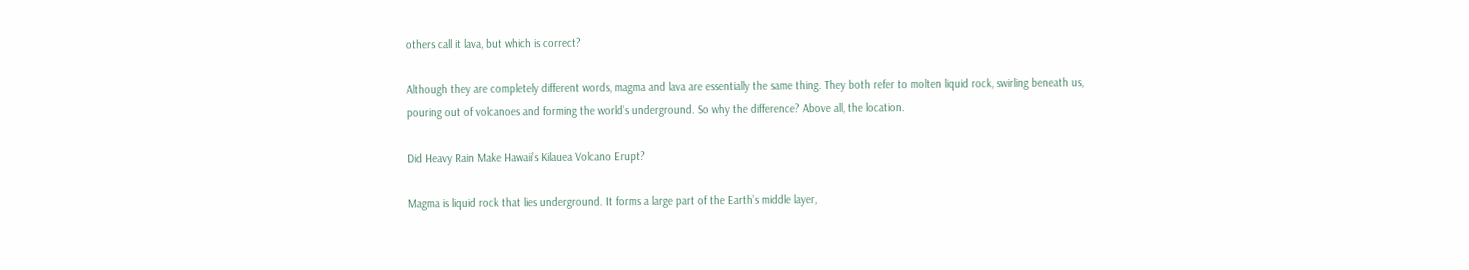others call it lava, but which is correct?

Although they are completely different words, magma and lava are essentially the same thing. They both refer to molten liquid rock, swirling beneath us, pouring out of volcanoes and forming the world’s underground. So why the difference? Above all, the location.

Did Heavy Rain Make Hawaii’s Kilauea Volcano Erupt?

Magma is liquid rock that lies underground. It forms a large part of the Earth’s middle layer,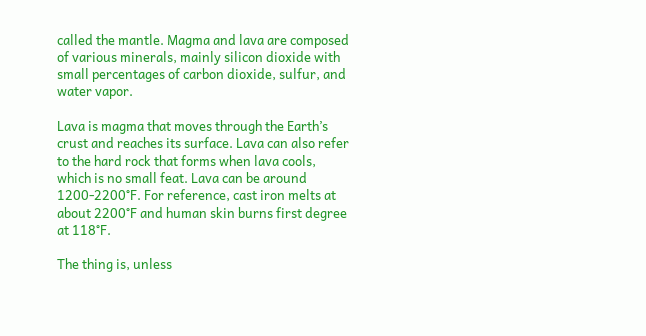called the mantle. Magma and lava are composed of various minerals, mainly silicon dioxide with small percentages of carbon dioxide, sulfur, and water vapor.

Lava is magma that moves through the Earth’s crust and reaches its surface. Lava can also refer to the hard rock that forms when lava cools, which is no small feat. Lava can be around 1200-2200°F. For reference, cast iron melts at about 2200°F and human skin burns first degree at 118°F.

The thing is, unless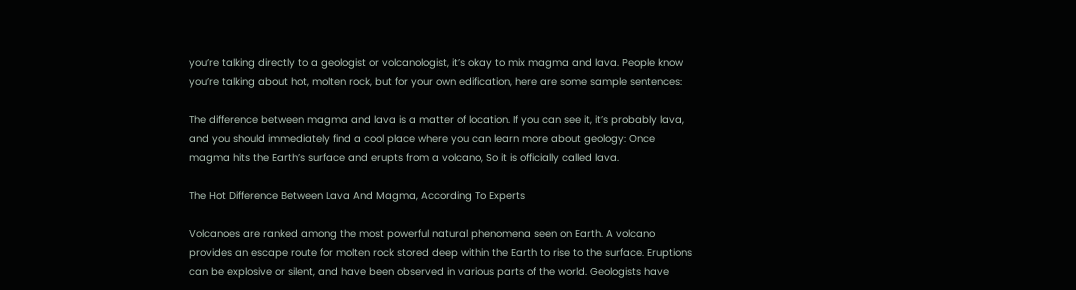you’re talking directly to a geologist or volcanologist, it’s okay to mix magma and lava. People know you’re talking about hot, molten rock, but for your own edification, here are some sample sentences:

The difference between magma and lava is a matter of location. If you can see it, it’s probably lava, and you should immediately find a cool place where you can learn more about geology: Once magma hits the Earth’s surface and erupts from a volcano, So it is officially called lava.

The Hot Difference Between Lava And Magma, According To Experts

Volcanoes are ranked among the most powerful natural phenomena seen on Earth. A volcano provides an escape route for molten rock stored deep within the Earth to rise to the surface. Eruptions can be explosive or silent, and have been observed in various parts of the world. Geologists have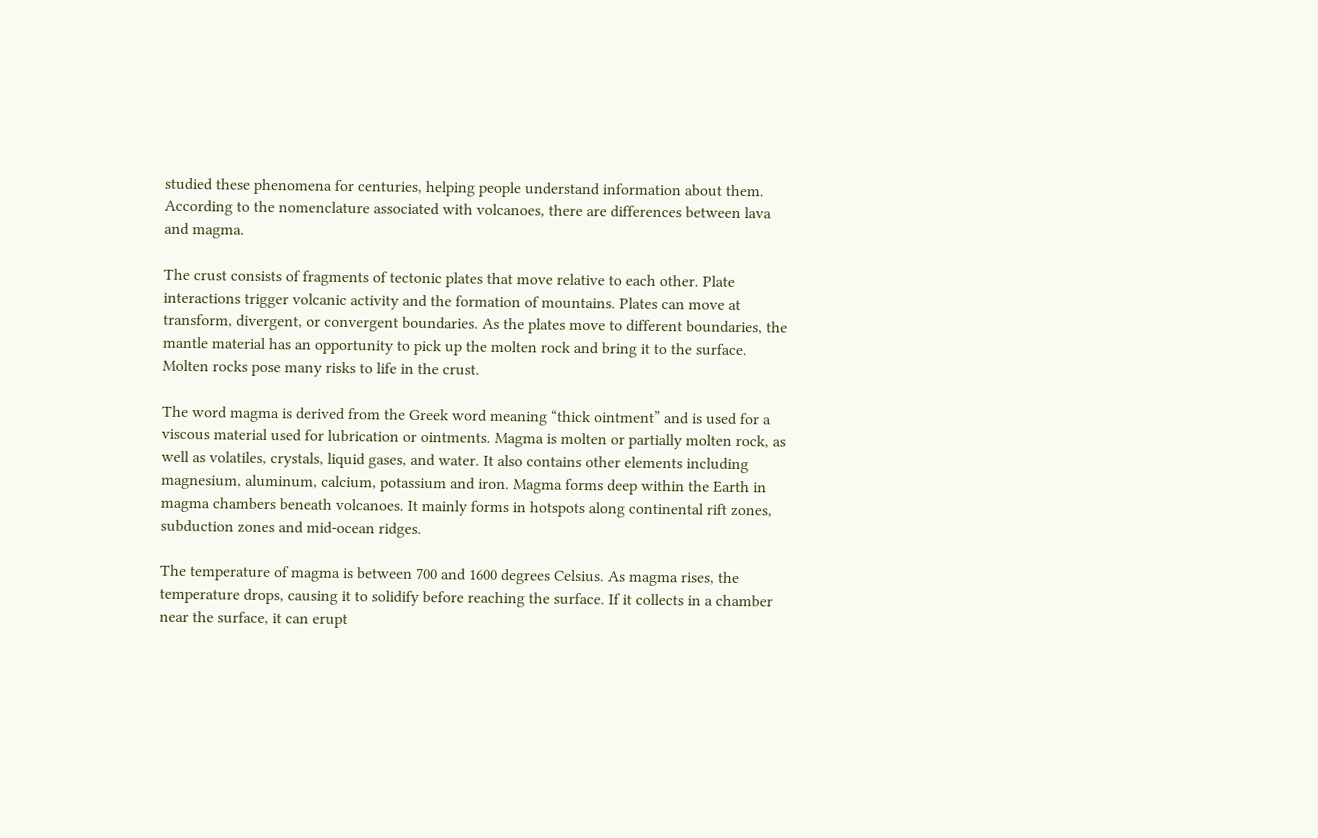studied these phenomena for centuries, helping people understand information about them. According to the nomenclature associated with volcanoes, there are differences between lava and magma.

The crust consists of fragments of tectonic plates that move relative to each other. Plate interactions trigger volcanic activity and the formation of mountains. Plates can move at transform, divergent, or convergent boundaries. As the plates move to different boundaries, the mantle material has an opportunity to pick up the molten rock and bring it to the surface. Molten rocks pose many risks to life in the crust.

The word magma is derived from the Greek word meaning “thick ointment” and is used for a viscous material used for lubrication or ointments. Magma is molten or partially molten rock, as well as volatiles, crystals, liquid gases, and water. It also contains other elements including magnesium, aluminum, calcium, potassium and iron. Magma forms deep within the Earth in magma chambers beneath volcanoes. It mainly forms in hotspots along continental rift zones, subduction zones and mid-ocean ridges.

The temperature of magma is between 700 and 1600 degrees Celsius. As magma rises, the temperature drops, causing it to solidify before reaching the surface. If it collects in a chamber near the surface, it can erupt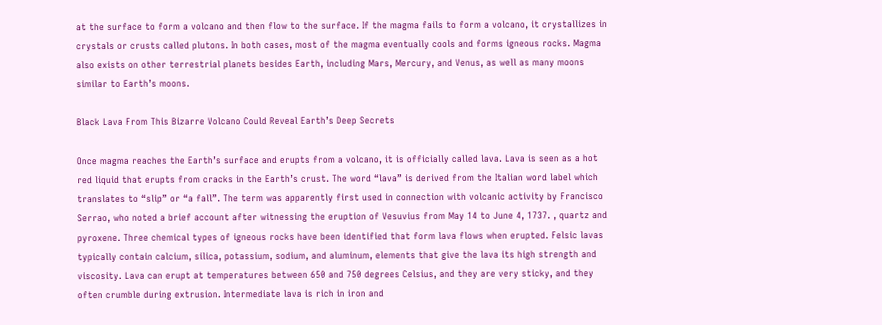at the surface to form a volcano and then flow to the surface. If the magma fails to form a volcano, it crystallizes in crystals or crusts called plutons. In both cases, most of the magma eventually cools and forms igneous rocks. Magma also exists on other terrestrial planets besides Earth, including Mars, Mercury, and Venus, as well as many moons similar to Earth’s moons.

Black Lava From This Bizarre Volcano Could Reveal Earth’s Deep Secrets

Once magma reaches the Earth’s surface and erupts from a volcano, it is officially called lava. Lava is seen as a hot red liquid that erupts from cracks in the Earth’s crust. The word “lava” is derived from the Italian word label which translates to “slip” or “a fall”. The term was apparently first used in connection with volcanic activity by Francisco Serrao, who noted a brief account after witnessing the eruption of Vesuvius from May 14 to June 4, 1737. , quartz and pyroxene. Three chemical types of igneous rocks have been identified that form lava flows when erupted. Felsic lavas typically contain calcium, silica, potassium, sodium, and aluminum, elements that give the lava its high strength and viscosity. Lava can erupt at temperatures between 650 and 750 degrees Celsius, and they are very sticky, and they often crumble during extrusion. Intermediate lava is rich in iron and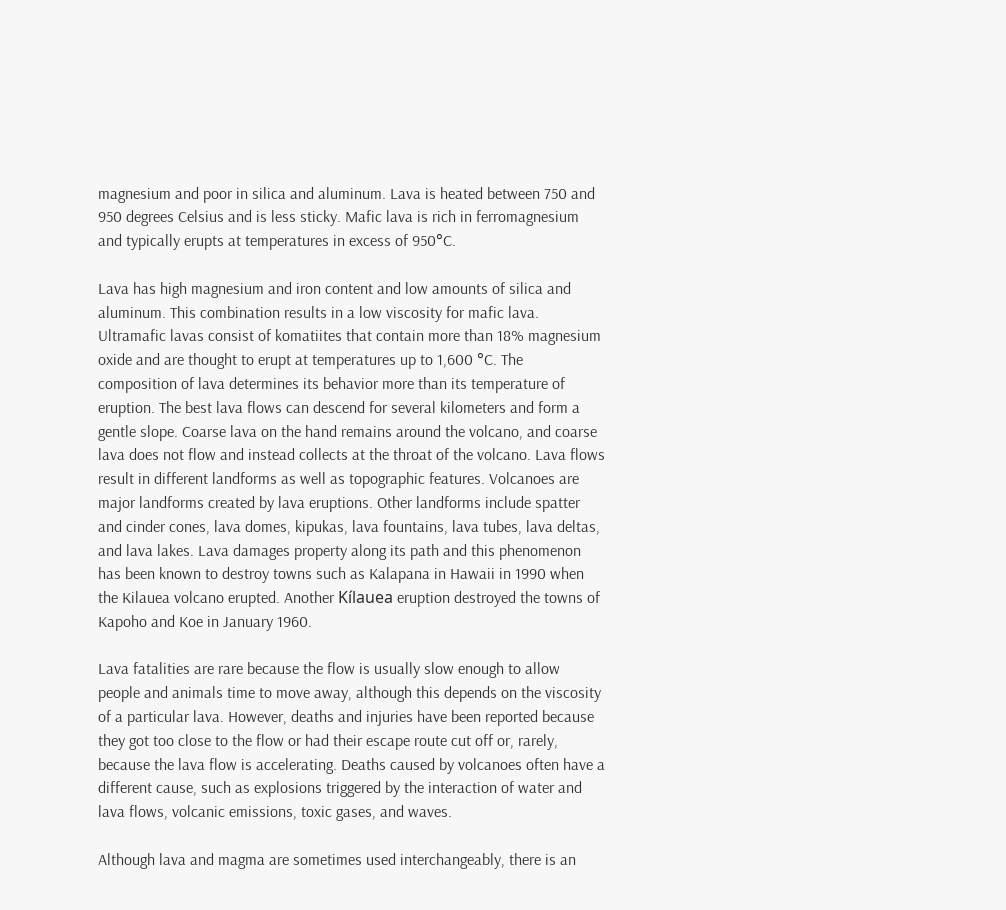magnesium and poor in silica and aluminum. Lava is heated between 750 and 950 degrees Celsius and is less sticky. Mafic lava is rich in ferromagnesium and typically erupts at temperatures in excess of 950°C.

Lava has high magnesium and iron content and low amounts of silica and aluminum. This combination results in a low viscosity for mafic lava. Ultramafic lavas consist of komatiites that contain more than 18% magnesium oxide and are thought to erupt at temperatures up to 1,600 °C. The composition of lava determines its behavior more than its temperature of eruption. The best lava flows can descend for several kilometers and form a gentle slope. Coarse lava on the hand remains around the volcano, and coarse lava does not flow and instead collects at the throat of the volcano. Lava flows result in different landforms as well as topographic features. Volcanoes are major landforms created by lava eruptions. Other landforms include spatter and cinder cones, lava domes, kipukas, lava fountains, lava tubes, lava deltas, and lava lakes. Lava damages property along its path and this phenomenon has been known to destroy towns such as Kalapana in Hawaii in 1990 when the Kilauea volcano erupted. Another Kílauea eruption destroyed the towns of Kapoho and Koe in January 1960.

Lava fatalities are rare because the flow is usually slow enough to allow people and animals time to move away, although this depends on the viscosity of a particular lava. However, deaths and injuries have been reported because they got too close to the flow or had their escape route cut off or, rarely, because the lava flow is accelerating. Deaths caused by volcanoes often have a different cause, such as explosions triggered by the interaction of water and lava flows, volcanic emissions, toxic gases, and waves.

Although lava and magma are sometimes used interchangeably, there is an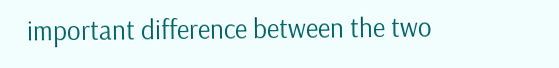important difference between the two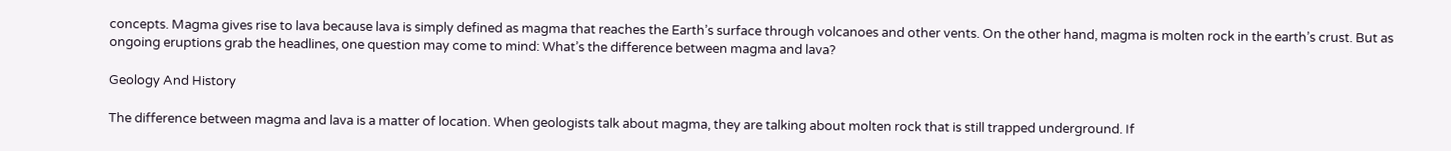concepts. Magma gives rise to lava because lava is simply defined as magma that reaches the Earth’s surface through volcanoes and other vents. On the other hand, magma is molten rock in the earth’s crust. But as ongoing eruptions grab the headlines, one question may come to mind: What’s the difference between magma and lava?

Geology And History

The difference between magma and lava is a matter of location. When geologists talk about magma, they are talking about molten rock that is still trapped underground. If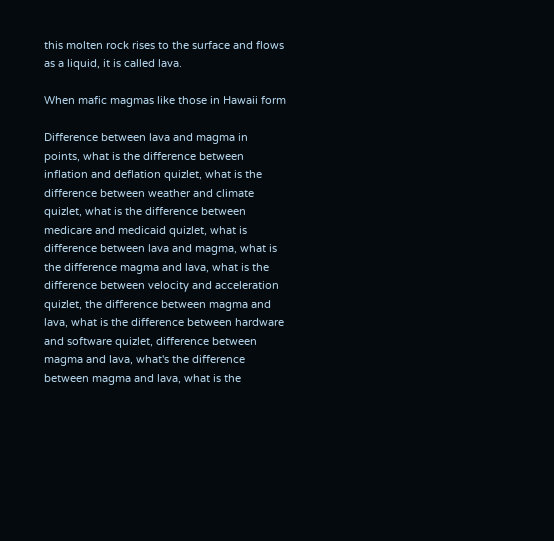this molten rock rises to the surface and flows as a liquid, it is called lava.

When mafic magmas like those in Hawaii form

Difference between lava and magma in points, what is the difference between inflation and deflation quizlet, what is the difference between weather and climate quizlet, what is the difference between medicare and medicaid quizlet, what is difference between lava and magma, what is the difference magma and lava, what is the difference between velocity and acceleration quizlet, the difference between magma and lava, what is the difference between hardware and software quizlet, difference between magma and lava, what's the difference between magma and lava, what is the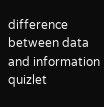difference between data and information quizlet